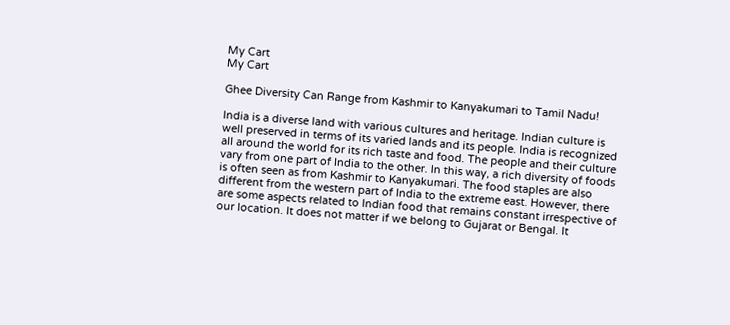My Cart
My Cart

Ghee Diversity Can Range from Kashmir to Kanyakumari to Tamil Nadu!

India is a diverse land with various cultures and heritage. Indian culture is well preserved in terms of its varied lands and its people. India is recognized all around the world for its rich taste and food. The people and their culture vary from one part of India to the other. In this way, a rich diversity of foods is often seen as from Kashmir to Kanyakumari. The food staples are also different from the western part of India to the extreme east. However, there are some aspects related to Indian food that remains constant irrespective of our location. It does not matter if we belong to Gujarat or Bengal. It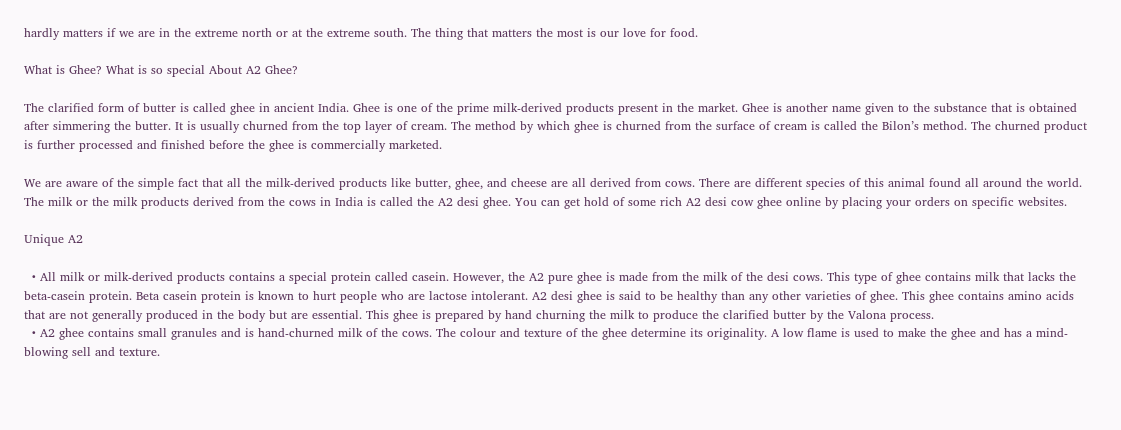hardly matters if we are in the extreme north or at the extreme south. The thing that matters the most is our love for food.

What is Ghee? What is so special About A2 Ghee?

The clarified form of butter is called ghee in ancient India. Ghee is one of the prime milk-derived products present in the market. Ghee is another name given to the substance that is obtained after simmering the butter. It is usually churned from the top layer of cream. The method by which ghee is churned from the surface of cream is called the Bilon’s method. The churned product is further processed and finished before the ghee is commercially marketed.

We are aware of the simple fact that all the milk-derived products like butter, ghee, and cheese are all derived from cows. There are different species of this animal found all around the world. The milk or the milk products derived from the cows in India is called the A2 desi ghee. You can get hold of some rich A2 desi cow ghee online by placing your orders on specific websites.

Unique A2

  • All milk or milk-derived products contains a special protein called casein. However, the A2 pure ghee is made from the milk of the desi cows. This type of ghee contains milk that lacks the beta-casein protein. Beta casein protein is known to hurt people who are lactose intolerant. A2 desi ghee is said to be healthy than any other varieties of ghee. This ghee contains amino acids that are not generally produced in the body but are essential. This ghee is prepared by hand churning the milk to produce the clarified butter by the Valona process.
  • A2 ghee contains small granules and is hand-churned milk of the cows. The colour and texture of the ghee determine its originality. A low flame is used to make the ghee and has a mind-blowing sell and texture.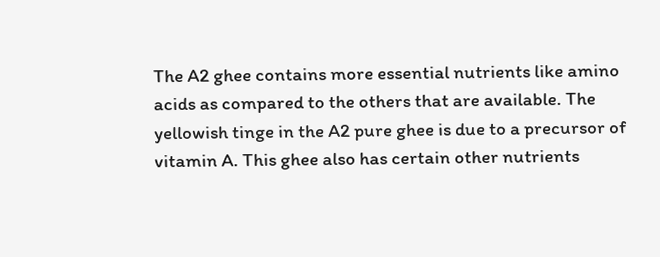The A2 ghee contains more essential nutrients like amino acids as compared to the others that are available. The yellowish tinge in the A2 pure ghee is due to a precursor of vitamin A. This ghee also has certain other nutrients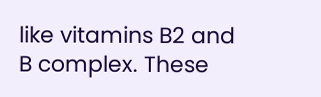like vitamins B2 and B complex. These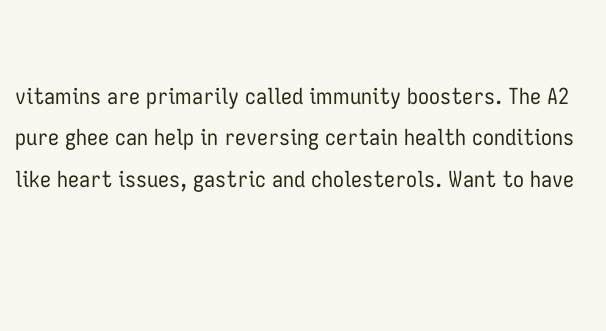vitamins are primarily called immunity boosters. The A2 pure ghee can help in reversing certain health conditions like heart issues, gastric and cholesterols. Want to have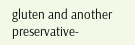gluten and another preservative-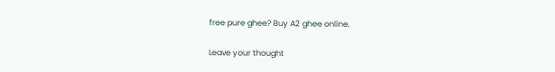free pure ghee? Buy A2 ghee online.

Leave your thought